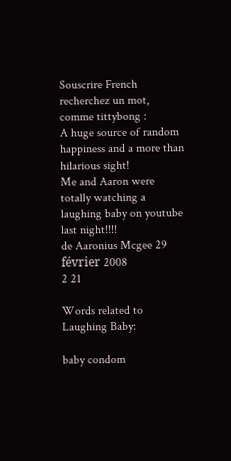Souscrire French
recherchez un mot, comme tittybong :
A huge source of random happiness and a more than hilarious sight!
Me and Aaron were totally watching a laughing baby on youtube last night!!!!
de Aaronius Mcgee 29 février 2008
2 21

Words related to Laughing Baby:

baby condom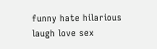funny hate hilarious laugh love sex